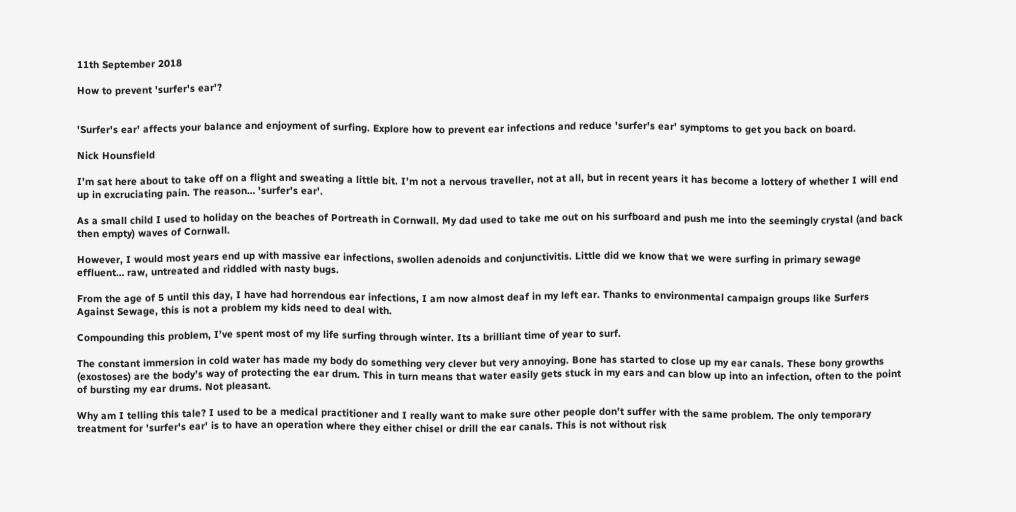11th September 2018

How to prevent 'surfer's ear'?


'Surfer's ear' affects your balance and enjoyment of surfing. Explore how to prevent ear infections and reduce 'surfer's ear' symptoms to get you back on board.

Nick Hounsfield

I’m sat here about to take off on a flight and sweating a little bit. I’m not a nervous traveller, not at all, but in recent years it has become a lottery of whether I will end up in excruciating pain. The reason… 'surfer's ear'.

As a small child I used to holiday on the beaches of Portreath in Cornwall. My dad used to take me out on his surfboard and push me into the seemingly crystal (and back then empty) waves of Cornwall.

However, I would most years end up with massive ear infections, swollen adenoids and conjunctivitis. Little did we know that we were surfing in primary sewage effluent… raw, untreated and riddled with nasty bugs.

From the age of 5 until this day, I have had horrendous ear infections, I am now almost deaf in my left ear. Thanks to environmental campaign groups like Surfers Against Sewage, this is not a problem my kids need to deal with.

Compounding this problem, I’ve spent most of my life surfing through winter. Its a brilliant time of year to surf.

The constant immersion in cold water has made my body do something very clever but very annoying. Bone has started to close up my ear canals. These bony growths (exostoses) are the body’s way of protecting the ear drum. This in turn means that water easily gets stuck in my ears and can blow up into an infection, often to the point of bursting my ear drums. Not pleasant.

Why am I telling this tale? I used to be a medical practitioner and I really want to make sure other people don’t suffer with the same problem. The only temporary treatment for 'surfer's ear' is to have an operation where they either chisel or drill the ear canals. This is not without risk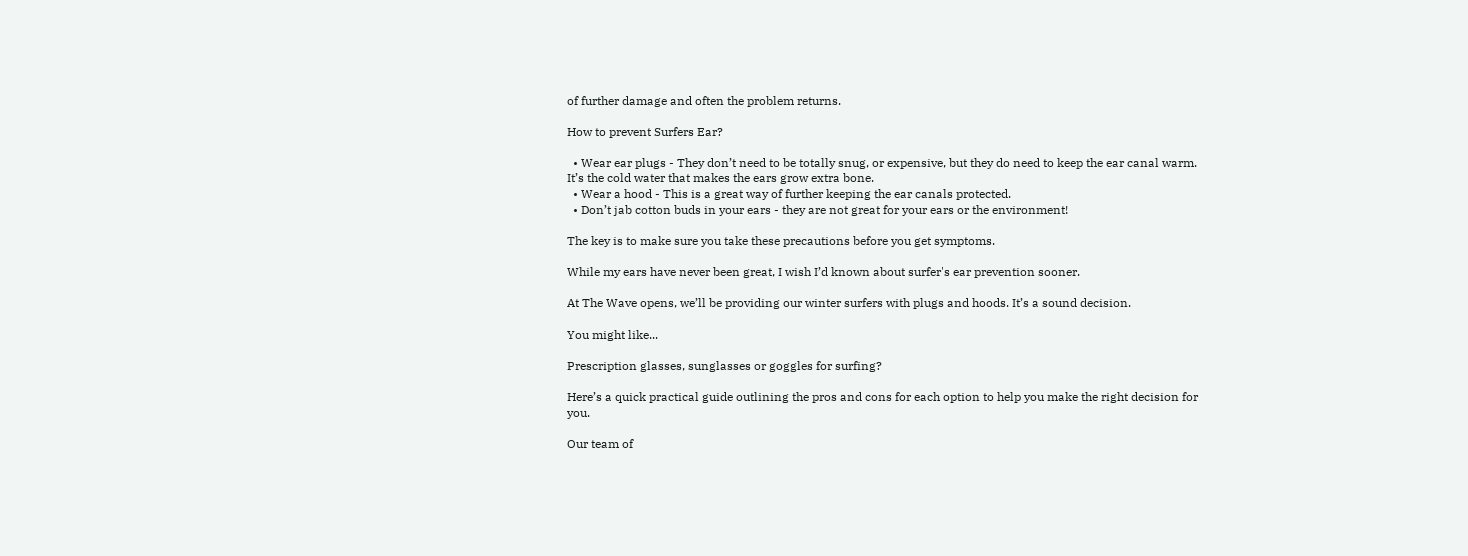of further damage and often the problem returns.

How to prevent Surfers Ear?

  • Wear ear plugs - They don’t need to be totally snug, or expensive, but they do need to keep the ear canal warm. It’s the cold water that makes the ears grow extra bone.
  • Wear a hood - This is a great way of further keeping the ear canals protected.
  • Don’t jab cotton buds in your ears - they are not great for your ears or the environment!

The key is to make sure you take these precautions before you get symptoms.

While my ears have never been great, I wish I’d known about surfer's ear prevention sooner.

At The Wave opens, we’ll be providing our winter surfers with plugs and hoods. It’s a sound decision.

You might like...

Prescription glasses, sunglasses or goggles for surfing?

Here’s a quick practical guide outlining the pros and cons for each option to help you make the right decision for you.

Our team of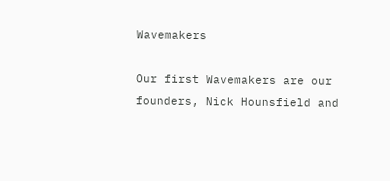Wavemakers

Our first Wavemakers are our founders, Nick Hounsfield and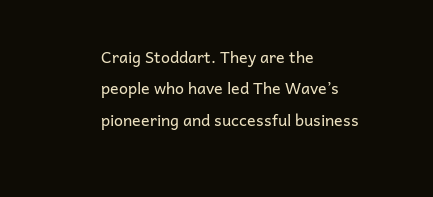Craig Stoddart. They are the people who have led The Wave’s pioneering and successful business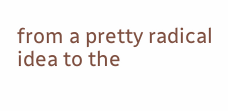from a pretty radical idea to the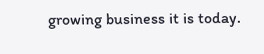growing business it is today.